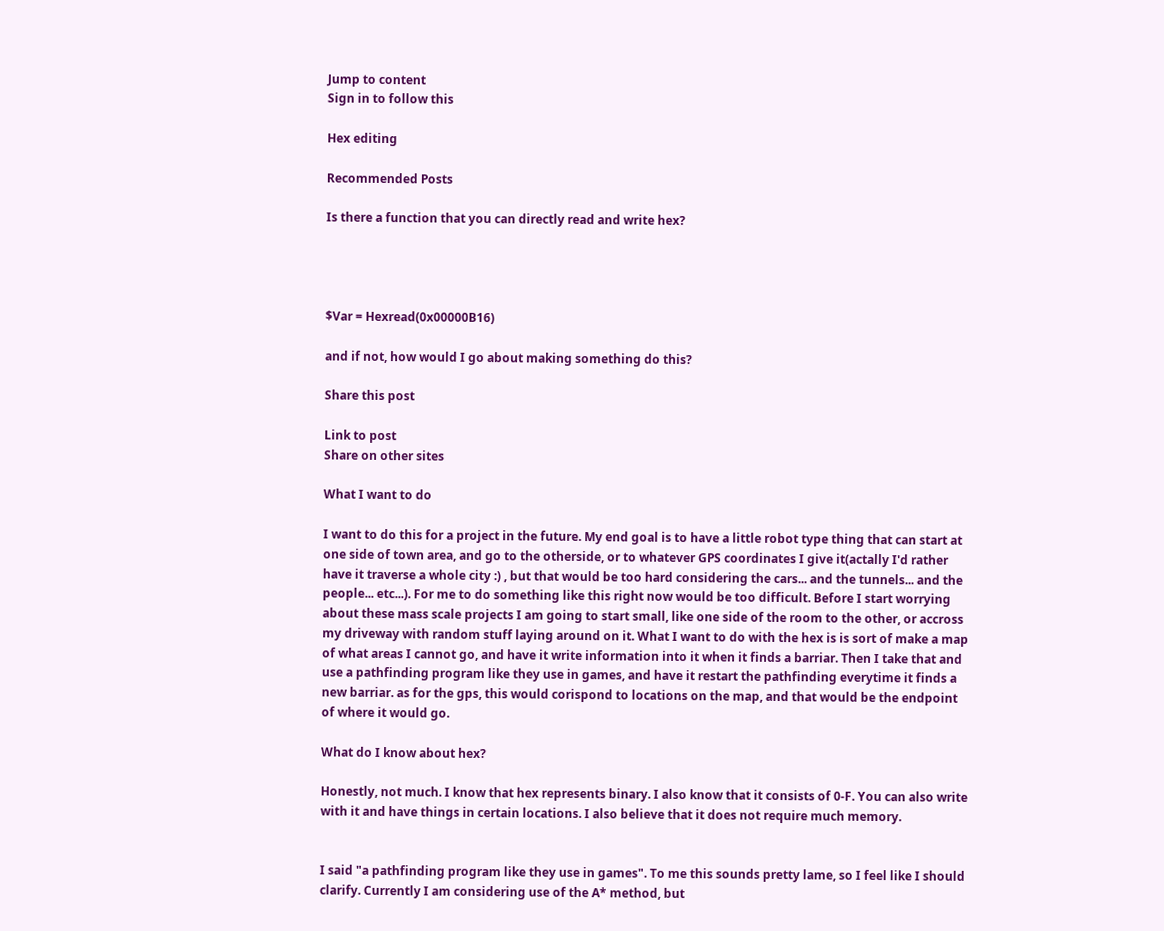Jump to content
Sign in to follow this

Hex editing

Recommended Posts

Is there a function that you can directly read and write hex?




$Var = Hexread(0x00000B16)

and if not, how would I go about making something do this?

Share this post

Link to post
Share on other sites

What I want to do

I want to do this for a project in the future. My end goal is to have a little robot type thing that can start at one side of town area, and go to the otherside, or to whatever GPS coordinates I give it(actally I'd rather have it traverse a whole city :) , but that would be too hard considering the cars... and the tunnels... and the people... etc...). For me to do something like this right now would be too difficult. Before I start worrying about these mass scale projects I am going to start small, like one side of the room to the other, or accross my driveway with random stuff laying around on it. What I want to do with the hex is is sort of make a map of what areas I cannot go, and have it write information into it when it finds a barriar. Then I take that and use a pathfinding program like they use in games, and have it restart the pathfinding everytime it finds a new barriar. as for the gps, this would corispond to locations on the map, and that would be the endpoint of where it would go.

What do I know about hex?

Honestly, not much. I know that hex represents binary. I also know that it consists of 0-F. You can also write with it and have things in certain locations. I also believe that it does not require much memory.


I said "a pathfinding program like they use in games". To me this sounds pretty lame, so I feel like I should clarify. Currently I am considering use of the A* method, but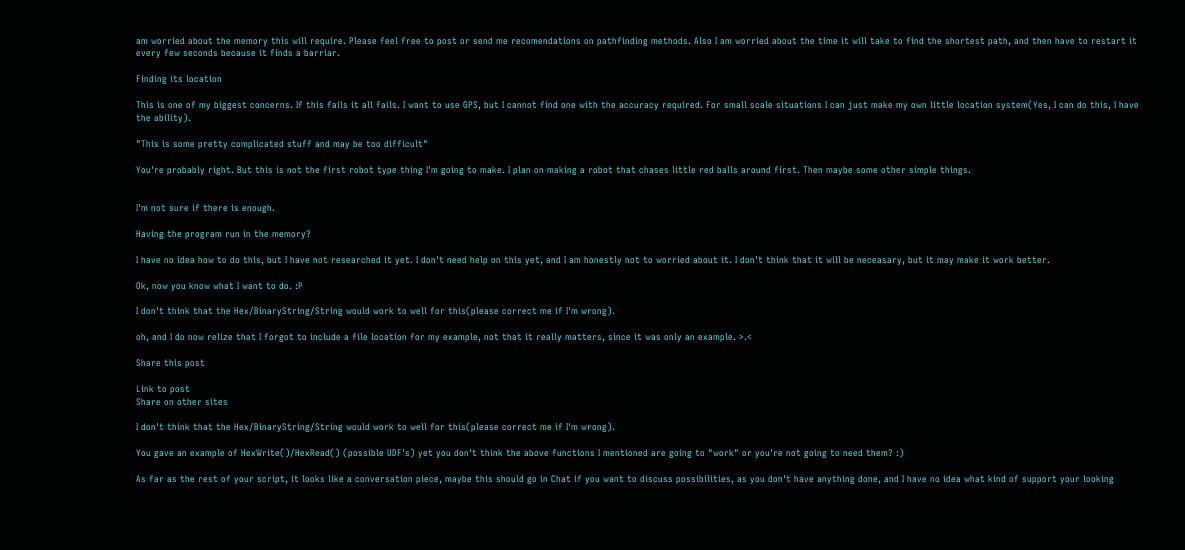am worried about the memory this will require. Please feel free to post or send me recomendations on pathfinding methods. Also I am worried about the time it will take to find the shortest path, and then have to restart it every few seconds because it finds a barriar.

Finding its location

This is one of my biggest concerns. If this fails it all fails. I want to use GPS, but I cannot find one with the accuracy required. For small scale situations I can just make my own little location system(Yes, I can do this, I have the ability).

"This is some pretty complicated stuff and may be too difficult"

You're probably right. But this is not the first robot type thing I'm going to make. I plan on making a robot that chases little red balls around first. Then maybe some other simple things.


I'm not sure if there is enough.

Having the program run in the memory?

I have no idea how to do this, but I have not researched it yet. I don't need help on this yet, and I am honestly not to worried about it. I don't think that it will be neceasary, but it may make it work better.

Ok, now you know what I want to do. :P

I don't think that the Hex/BinaryString/String would work to well for this(please correct me if I'm wrong).

oh, and I do now relize that I forgot to include a file location for my example, not that it really matters, since it was only an example. >.<

Share this post

Link to post
Share on other sites

I don't think that the Hex/BinaryString/String would work to well for this(please correct me if I'm wrong).

You gave an example of HexWrite()/HexRead() (possible UDF's) yet you don't think the above functions I mentioned are going to "work" or you're not going to need them? :)

As far as the rest of your script, it looks like a conversation piece, maybe this should go in Chat if you want to discuss possibilities, as you don't have anything done, and I have no idea what kind of support your looking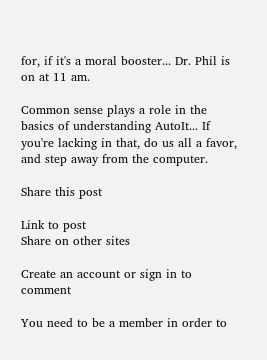for, if it's a moral booster... Dr. Phil is on at 11 am.

Common sense plays a role in the basics of understanding AutoIt... If you're lacking in that, do us all a favor, and step away from the computer.

Share this post

Link to post
Share on other sites

Create an account or sign in to comment

You need to be a member in order to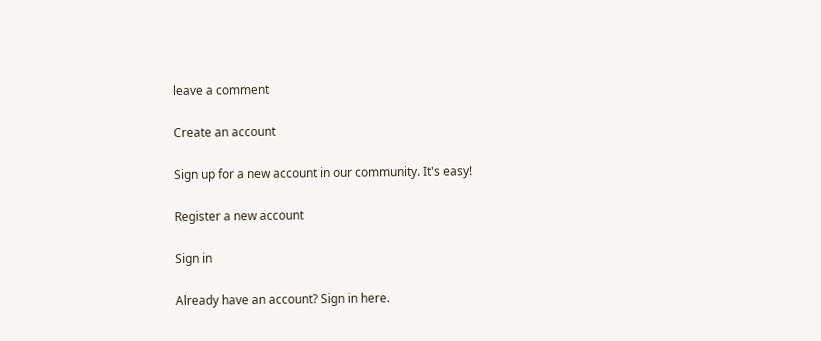leave a comment

Create an account

Sign up for a new account in our community. It's easy!

Register a new account

Sign in

Already have an account? Sign in here.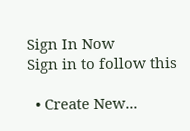Sign In Now
Sign in to follow this

  • Create New...